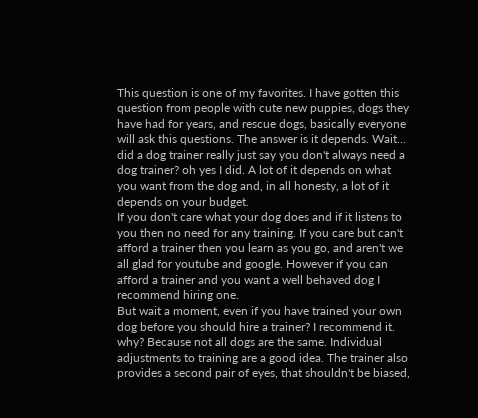This question is one of my favorites. I have gotten this question from people with cute new puppies, dogs they have had for years, and rescue dogs, basically everyone will ask this questions. The answer is it depends. Wait... did a dog trainer really just say you don't always need a dog trainer? oh yes I did. A lot of it depends on what you want from the dog and, in all honesty, a lot of it depends on your budget.
If you don't care what your dog does and if it listens to you then no need for any training. If you care but can't afford a trainer then you learn as you go, and aren't we all glad for youtube and google. However if you can afford a trainer and you want a well behaved dog I recommend hiring one.
But wait a moment, even if you have trained your own dog before you should hire a trainer? I recommend it. why? Because not all dogs are the same. Individual adjustments to training are a good idea. The trainer also provides a second pair of eyes, that shouldn't be biased,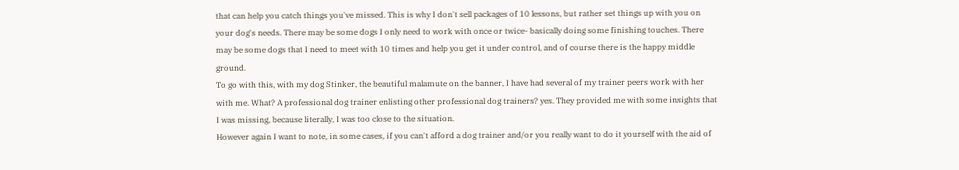that can help you catch things you've missed. This is why I don't sell packages of 10 lessons, but rather set things up with you on your dog's needs. There may be some dogs I only need to work with once or twice- basically doing some finishing touches. There may be some dogs that I need to meet with 10 times and help you get it under control, and of course there is the happy middle ground.
To go with this, with my dog Stinker, the beautiful malamute on the banner, I have had several of my trainer peers work with her with me. What? A professional dog trainer enlisting other professional dog trainers? yes. They provided me with some insights that I was missing, because literally, I was too close to the situation.
However again I want to note, in some cases, if you can't afford a dog trainer and/or you really want to do it yourself with the aid of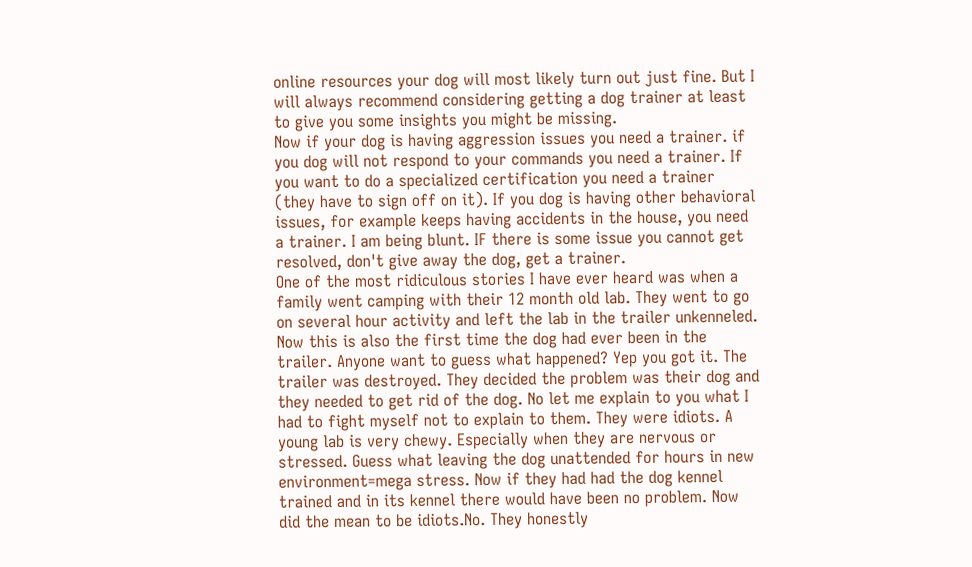online resources your dog will most likely turn out just fine. But I will always recommend considering getting a dog trainer at least to give you some insights you might be missing.
Now if your dog is having aggression issues you need a trainer. if you dog will not respond to your commands you need a trainer. If you want to do a specialized certification you need a trainer (they have to sign off on it). If you dog is having other behavioral issues, for example keeps having accidents in the house, you need a trainer. I am being blunt. IF there is some issue you cannot get resolved, don't give away the dog, get a trainer.
One of the most ridiculous stories I have ever heard was when a family went camping with their 12 month old lab. They went to go on several hour activity and left the lab in the trailer unkenneled. Now this is also the first time the dog had ever been in the trailer. Anyone want to guess what happened? Yep you got it. The trailer was destroyed. They decided the problem was their dog and they needed to get rid of the dog. No let me explain to you what I had to fight myself not to explain to them. They were idiots. A young lab is very chewy. Especially when they are nervous or stressed. Guess what leaving the dog unattended for hours in new environment=mega stress. Now if they had had the dog kennel trained and in its kennel there would have been no problem. Now did the mean to be idiots.No. They honestly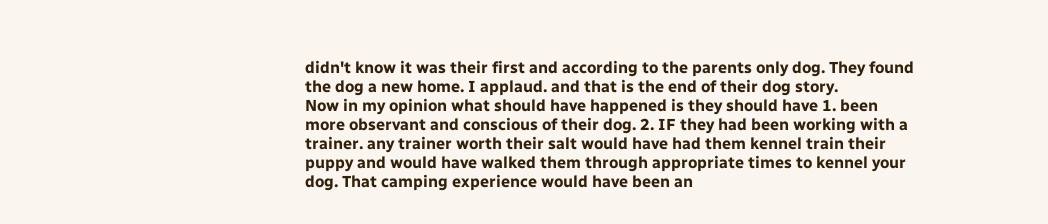didn't know it was their first and according to the parents only dog. They found the dog a new home. I applaud. and that is the end of their dog story.
Now in my opinion what should have happened is they should have 1. been more observant and conscious of their dog. 2. IF they had been working with a trainer. any trainer worth their salt would have had them kennel train their puppy and would have walked them through appropriate times to kennel your dog. That camping experience would have been an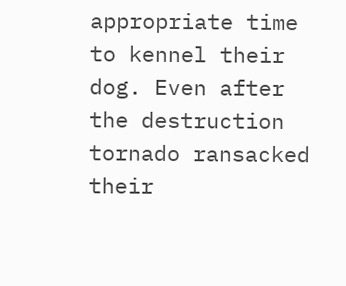appropriate time to kennel their dog. Even after the destruction tornado ransacked their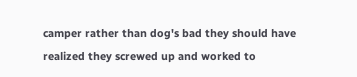camper rather than dog's bad they should have realized they screwed up and worked to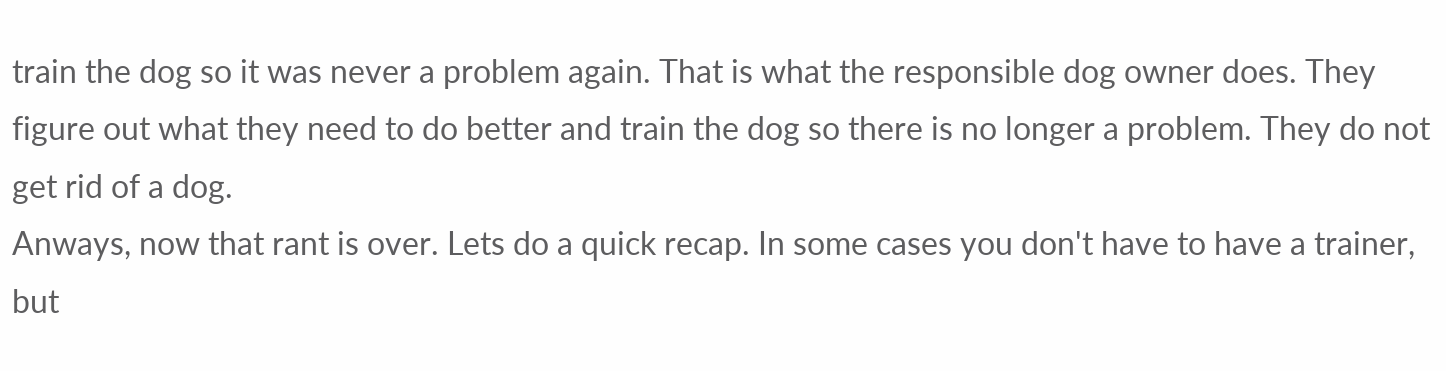train the dog so it was never a problem again. That is what the responsible dog owner does. They figure out what they need to do better and train the dog so there is no longer a problem. They do not get rid of a dog.
Anways, now that rant is over. Lets do a quick recap. In some cases you don't have to have a trainer, but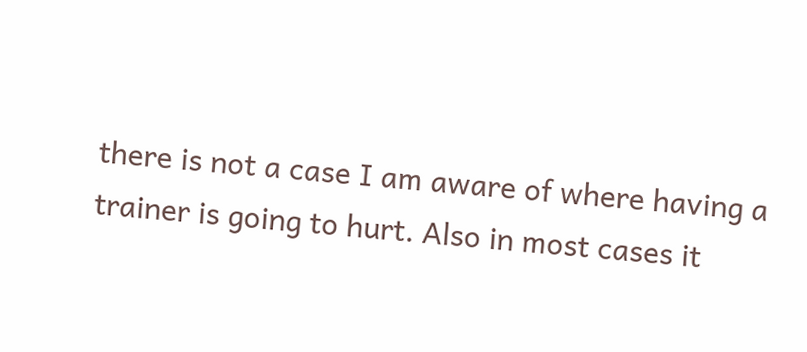there is not a case I am aware of where having a trainer is going to hurt. Also in most cases it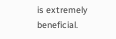is extremely beneficial.